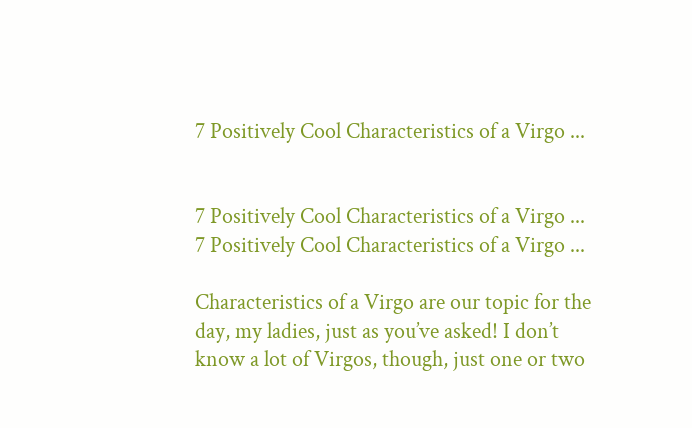7 Positively Cool Characteristics of a Virgo ...


7 Positively Cool Characteristics of a Virgo ...
7 Positively Cool Characteristics of a Virgo ...

Characteristics of a Virgo are our topic for the day, my ladies, just as you’ve asked! I don’t know a lot of Virgos, though, just one or two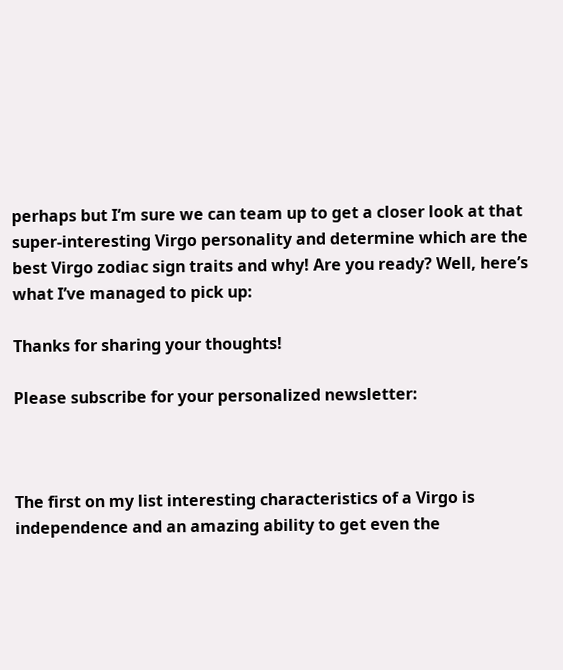perhaps but I’m sure we can team up to get a closer look at that super-interesting Virgo personality and determine which are the best Virgo zodiac sign traits and why! Are you ready? Well, here’s what I’ve managed to pick up:

Thanks for sharing your thoughts!

Please subscribe for your personalized newsletter:



The first on my list interesting characteristics of a Virgo is independence and an amazing ability to get even the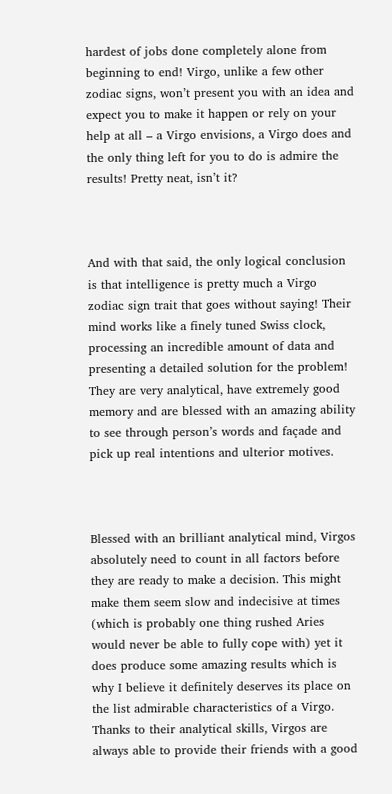hardest of jobs done completely alone from beginning to end! Virgo, unlike a few other zodiac signs, won’t present you with an idea and expect you to make it happen or rely on your help at all – a Virgo envisions, a Virgo does and the only thing left for you to do is admire the results! Pretty neat, isn’t it?



And with that said, the only logical conclusion is that intelligence is pretty much a Virgo zodiac sign trait that goes without saying! Their mind works like a finely tuned Swiss clock, processing an incredible amount of data and presenting a detailed solution for the problem! They are very analytical, have extremely good memory and are blessed with an amazing ability to see through person’s words and façade and pick up real intentions and ulterior motives.



Blessed with an brilliant analytical mind, Virgos absolutely need to count in all factors before they are ready to make a decision. This might make them seem slow and indecisive at times (which is probably one thing rushed Aries would never be able to fully cope with) yet it does produce some amazing results which is why I believe it definitely deserves its place on the list admirable characteristics of a Virgo. Thanks to their analytical skills, Virgos are always able to provide their friends with a good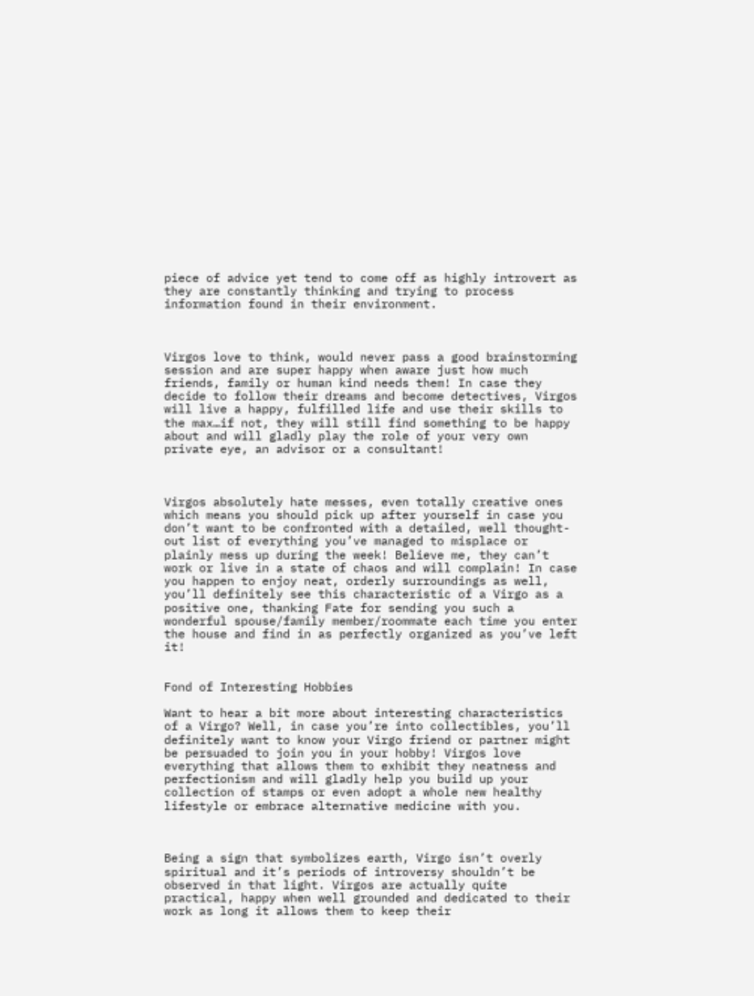piece of advice yet tend to come off as highly introvert as they are constantly thinking and trying to process information found in their environment.



Virgos love to think, would never pass a good brainstorming session and are super happy when aware just how much friends, family or human kind needs them! In case they decide to follow their dreams and become detectives, Virgos will live a happy, fulfilled life and use their skills to the max…if not, they will still find something to be happy about and will gladly play the role of your very own private eye, an advisor or a consultant!



Virgos absolutely hate messes, even totally creative ones which means you should pick up after yourself in case you don’t want to be confronted with a detailed, well thought-out list of everything you’ve managed to misplace or plainly mess up during the week! Believe me, they can’t work or live in a state of chaos and will complain! In case you happen to enjoy neat, orderly surroundings as well, you’ll definitely see this characteristic of a Virgo as a positive one, thanking Fate for sending you such a wonderful spouse/family member/roommate each time you enter the house and find in as perfectly organized as you’ve left it!


Fond of Interesting Hobbies

Want to hear a bit more about interesting characteristics of a Virgo? Well, in case you’re into collectibles, you’ll definitely want to know your Virgo friend or partner might be persuaded to join you in your hobby! Virgos love everything that allows them to exhibit they neatness and perfectionism and will gladly help you build up your collection of stamps or even adopt a whole new healthy lifestyle or embrace alternative medicine with you.



Being a sign that symbolizes earth, Virgo isn’t overly spiritual and it’s periods of introversy shouldn’t be observed in that light. Virgos are actually quite practical, happy when well grounded and dedicated to their work as long it allows them to keep their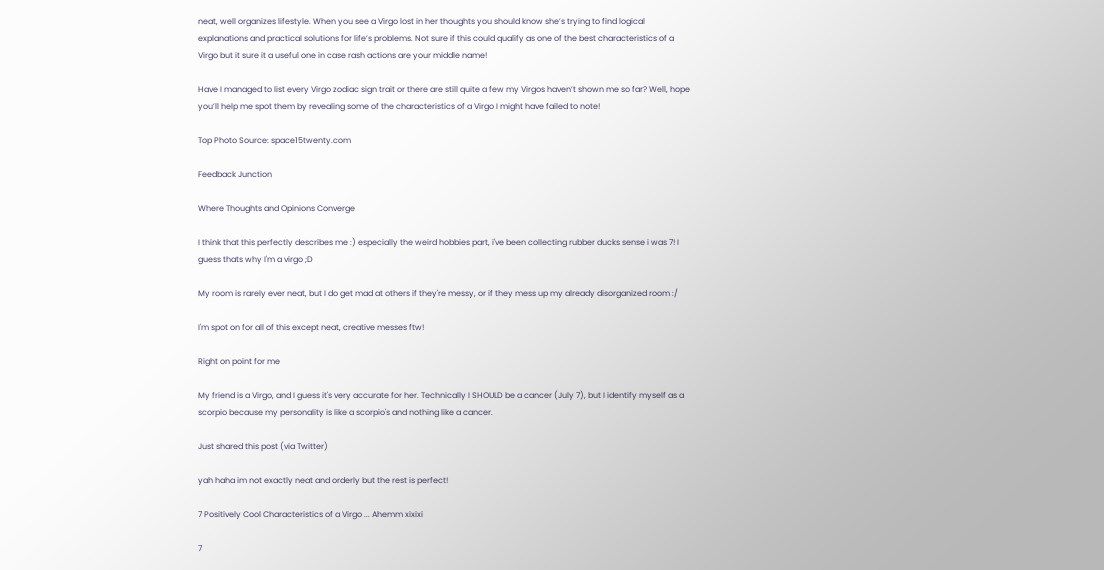neat, well organizes lifestyle. When you see a Virgo lost in her thoughts you should know she’s trying to find logical explanations and practical solutions for life’s problems. Not sure if this could qualify as one of the best characteristics of a Virgo but it sure it a useful one in case rash actions are your middle name!

Have I managed to list every Virgo zodiac sign trait or there are still quite a few my Virgos haven’t shown me so far? Well, hope you’ll help me spot them by revealing some of the characteristics of a Virgo I might have failed to note!

Top Photo Source: space15twenty.com

Feedback Junction

Where Thoughts and Opinions Converge

I think that this perfectly describes me :) especially the weird hobbies part, i've been collecting rubber ducks sense i was 7! I guess thats why I'm a virgo ;D

My room is rarely ever neat, but I do get mad at others if they're messy, or if they mess up my already disorganized room :/

I'm spot on for all of this except neat, creative messes ftw!

Right on point for me

My friend is a Virgo, and I guess it's very accurate for her. Technically I SHOULD be a cancer (July 7), but I identify myself as a scorpio because my personality is like a scorpio's and nothing like a cancer.

Just shared this post (via Twitter)

yah haha im not exactly neat and orderly but the rest is perfect!

7 Positively Cool Characteristics of a Virgo ... Ahemm xixixi

7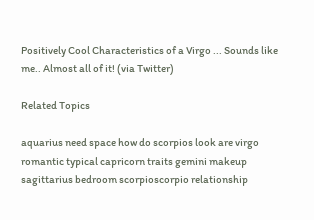Positively Cool Characteristics of a Virgo ... Sounds like me.. Almost all of it! (via Twitter)

Related Topics

aquarius need space how do scorpios look are virgo romantic typical capricorn traits gemini makeup sagittarius bedroom scorpioscorpio relationship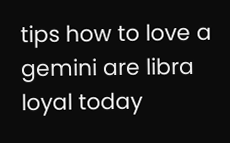tips how to love a gemini are libra loyal today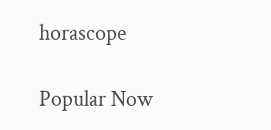horascope

Popular Now